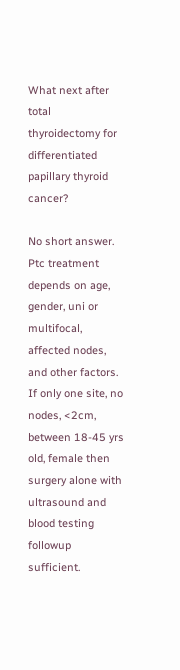What next after total thyroidectomy for differentiated papillary thyroid cancer?

No short answer. Ptc treatment depends on age, gender, uni or multifocal, affected nodes, and other factors. If only one site, no nodes, <2cm, between 18-45 yrs old, female then surgery alone with ultrasound and blood testing followup sufficient.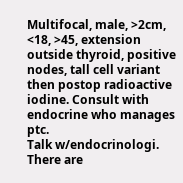Multifocal, male, >2cm, <18, >45, extension outside thyroid, positive nodes, tall cell variant then postop radioactive iodine. Consult with endocrine who manages ptc.
Talk w/endocrinologi. There are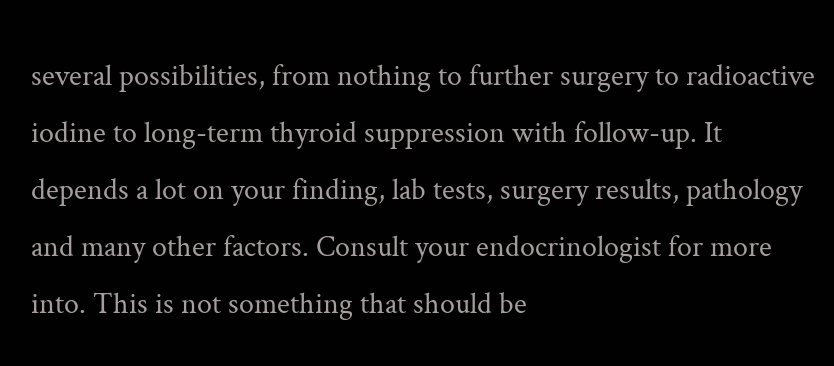several possibilities, from nothing to further surgery to radioactive iodine to long-term thyroid suppression with follow-up. It depends a lot on your finding, lab tests, surgery results, pathology and many other factors. Consult your endocrinologist for more into. This is not something that should be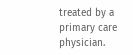treated by a primary care physician.